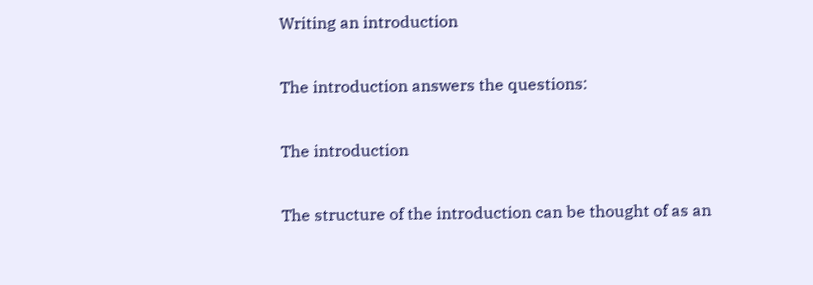Writing an introduction

The introduction answers the questions:

The introduction

The structure of the introduction can be thought of as an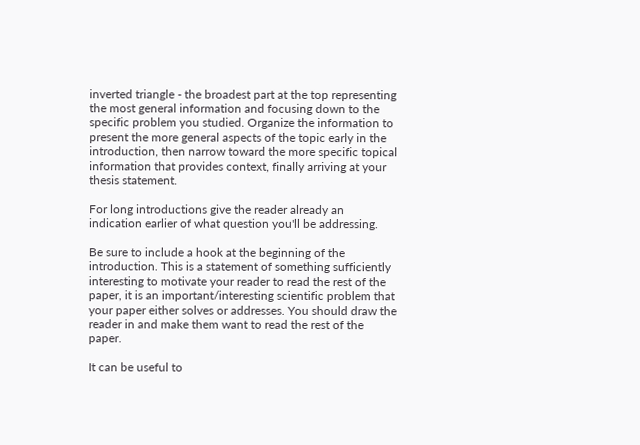inverted triangle - the broadest part at the top representing the most general information and focusing down to the specific problem you studied. Organize the information to present the more general aspects of the topic early in the introduction, then narrow toward the more specific topical information that provides context, finally arriving at your thesis statement.

For long introductions give the reader already an indication earlier of what question you'll be addressing.

Be sure to include a hook at the beginning of the introduction. This is a statement of something sufficiently interesting to motivate your reader to read the rest of the paper, it is an important/interesting scientific problem that your paper either solves or addresses. You should draw the reader in and make them want to read the rest of the paper.

It can be useful to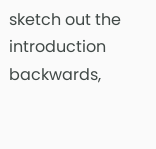sketch out the introduction backwards,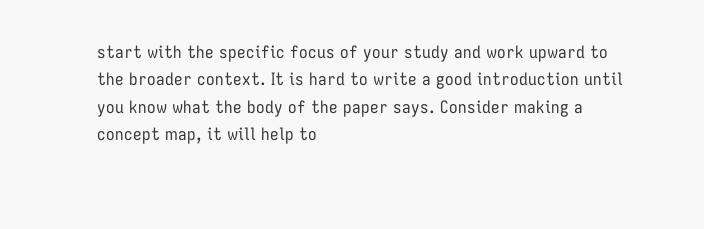start with the specific focus of your study and work upward to the broader context. It is hard to write a good introduction until you know what the body of the paper says. Consider making a concept map, it will help to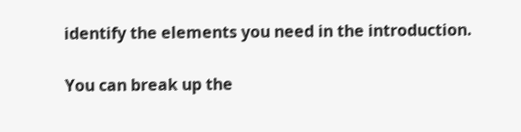identify the elements you need in the introduction.

You can break up the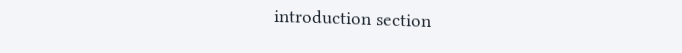introduction section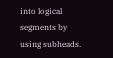into logical segments by using subheads.